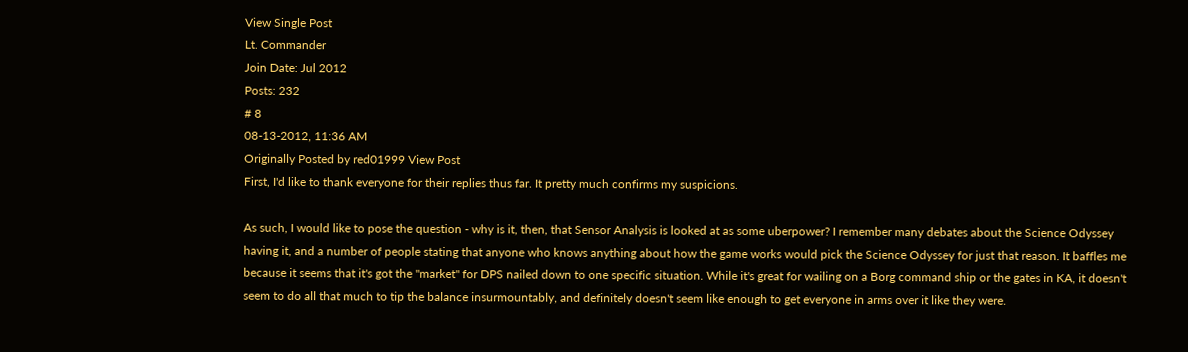View Single Post
Lt. Commander
Join Date: Jul 2012
Posts: 232
# 8
08-13-2012, 11:36 AM
Originally Posted by red01999 View Post
First, I'd like to thank everyone for their replies thus far. It pretty much confirms my suspicions.

As such, I would like to pose the question - why is it, then, that Sensor Analysis is looked at as some uberpower? I remember many debates about the Science Odyssey having it, and a number of people stating that anyone who knows anything about how the game works would pick the Science Odyssey for just that reason. It baffles me because it seems that it's got the "market" for DPS nailed down to one specific situation. While it's great for wailing on a Borg command ship or the gates in KA, it doesn't seem to do all that much to tip the balance insurmountably, and definitely doesn't seem like enough to get everyone in arms over it like they were.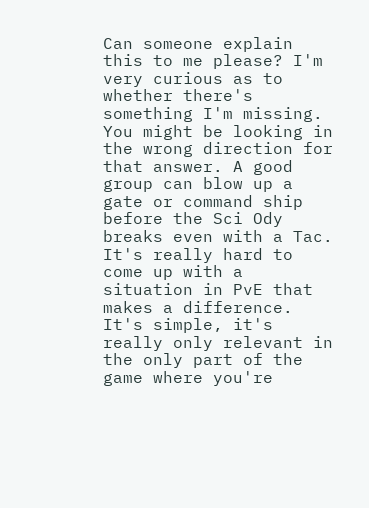Can someone explain this to me please? I'm very curious as to whether there's something I'm missing.
You might be looking in the wrong direction for that answer. A good group can blow up a gate or command ship before the Sci Ody breaks even with a Tac. It's really hard to come up with a situation in PvE that makes a difference.
It's simple, it's really only relevant in the only part of the game where you're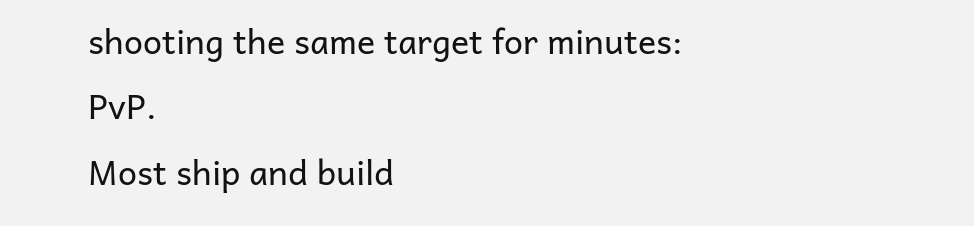shooting the same target for minutes: PvP.
Most ship and build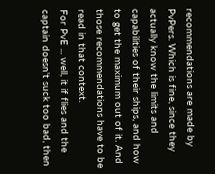recommendations are made by PvPers. Which is fine, since they actually know the limits and capabilities of their ships, and how to get the maximum out of it. And those recommendations have to be read in that context.
For PvE ... well, it if flies and the captain doesn't suck too bad, then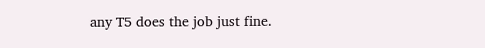any T5 does the job just fine.